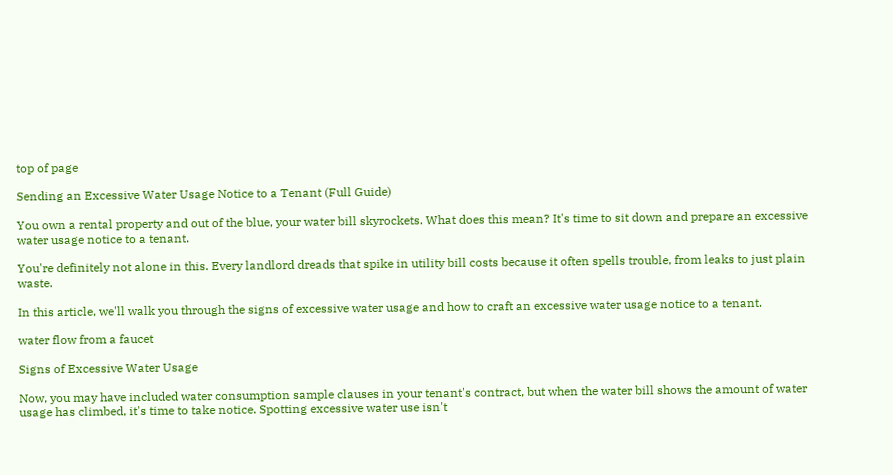top of page

Sending an Excessive Water Usage Notice to a Tenant (Full Guide)

You own a rental property and out of the blue, your water bill skyrockets. What does this mean? It's time to sit down and prepare an excessive water usage notice to a tenant.

You're definitely not alone in this. Every landlord dreads that spike in utility bill costs because it often spells trouble, from leaks to just plain waste.

In this article, we'll walk you through the signs of excessive water usage and how to craft an excessive water usage notice to a tenant.

water flow from a faucet

Signs of Excessive Water Usage

Now, you may have included water consumption sample clauses in your tenant's contract, but when the water bill shows the amount of water usage has climbed, it's time to take notice. Spotting excessive water use isn't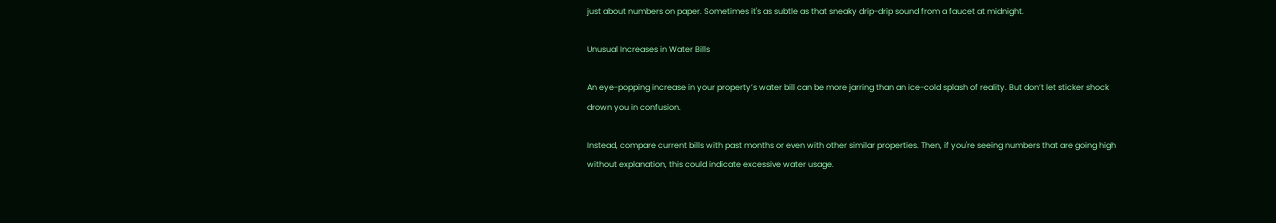just about numbers on paper. Sometimes it's as subtle as that sneaky drip-drip sound from a faucet at midnight.

Unusual Increases in Water Bills

An eye-popping increase in your property’s water bill can be more jarring than an ice-cold splash of reality. But don’t let sticker shock drown you in confusion.

Instead, compare current bills with past months or even with other similar properties. Then, if you're seeing numbers that are going high without explanation, this could indicate excessive water usage.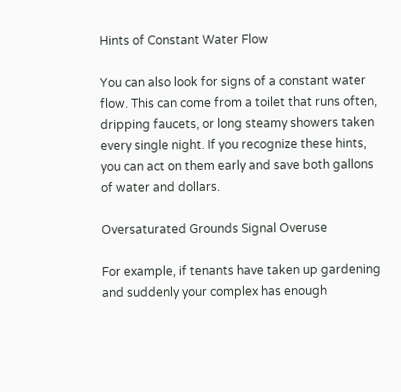Hints of Constant Water Flow

You can also look for signs of a constant water flow. This can come from a toilet that runs often, dripping faucets, or long steamy showers taken every single night. If you recognize these hints, you can act on them early and save both gallons of water and dollars.

Oversaturated Grounds Signal Overuse

For example, if tenants have taken up gardening and suddenly your complex has enough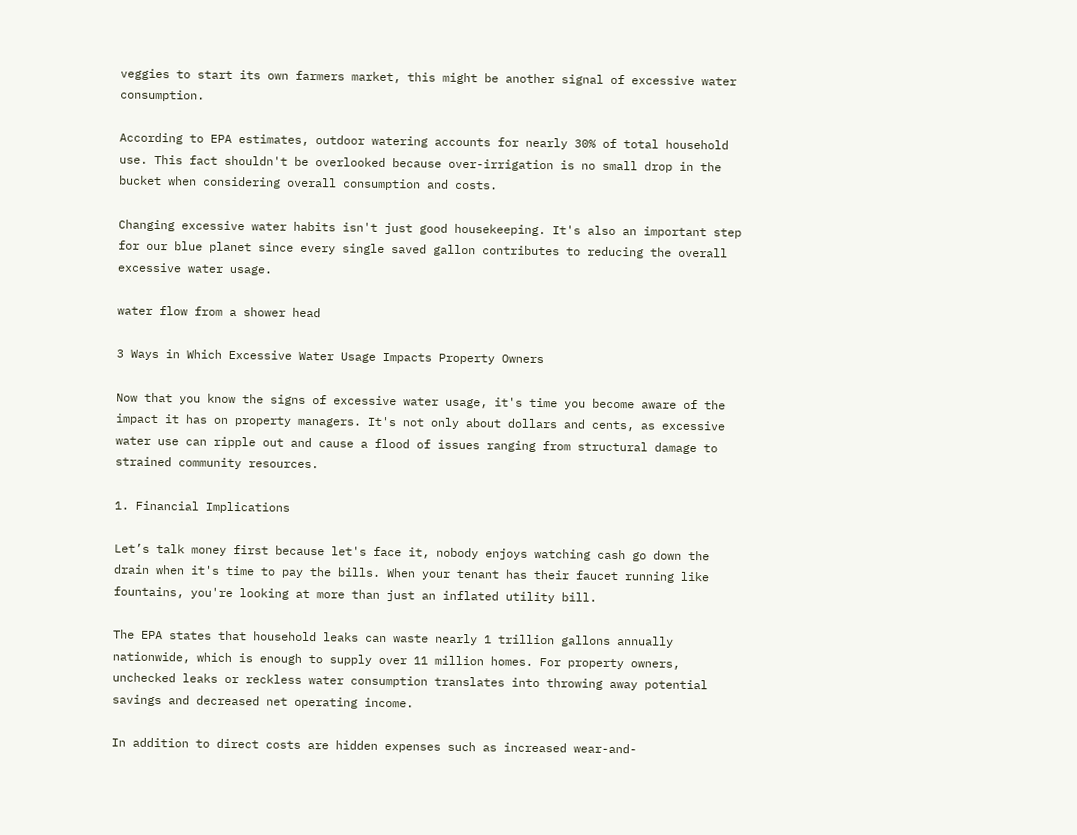veggies to start its own farmers market, this might be another signal of excessive water consumption.

According to EPA estimates, outdoor watering accounts for nearly 30% of total household use. This fact shouldn't be overlooked because over-irrigation is no small drop in the bucket when considering overall consumption and costs.

Changing excessive water habits isn't just good housekeeping. It's also an important step for our blue planet since every single saved gallon contributes to reducing the overall excessive water usage.

water flow from a shower head

3 Ways in Which Excessive Water Usage Impacts Property Owners

Now that you know the signs of excessive water usage, it's time you become aware of the impact it has on property managers. It's not only about dollars and cents, as excessive water use can ripple out and cause a flood of issues ranging from structural damage to strained community resources.

1. Financial Implications

Let’s talk money first because let's face it, nobody enjoys watching cash go down the drain when it's time to pay the bills. When your tenant has their faucet running like fountains, you're looking at more than just an inflated utility bill.

The EPA states that household leaks can waste nearly 1 trillion gallons annually nationwide, which is enough to supply over 11 million homes. For property owners, unchecked leaks or reckless water consumption translates into throwing away potential savings and decreased net operating income.

In addition to direct costs are hidden expenses such as increased wear-and-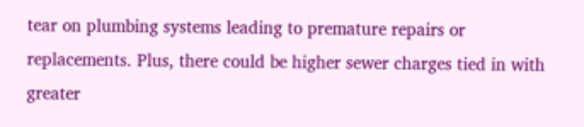tear on plumbing systems leading to premature repairs or replacements. Plus, there could be higher sewer charges tied in with greater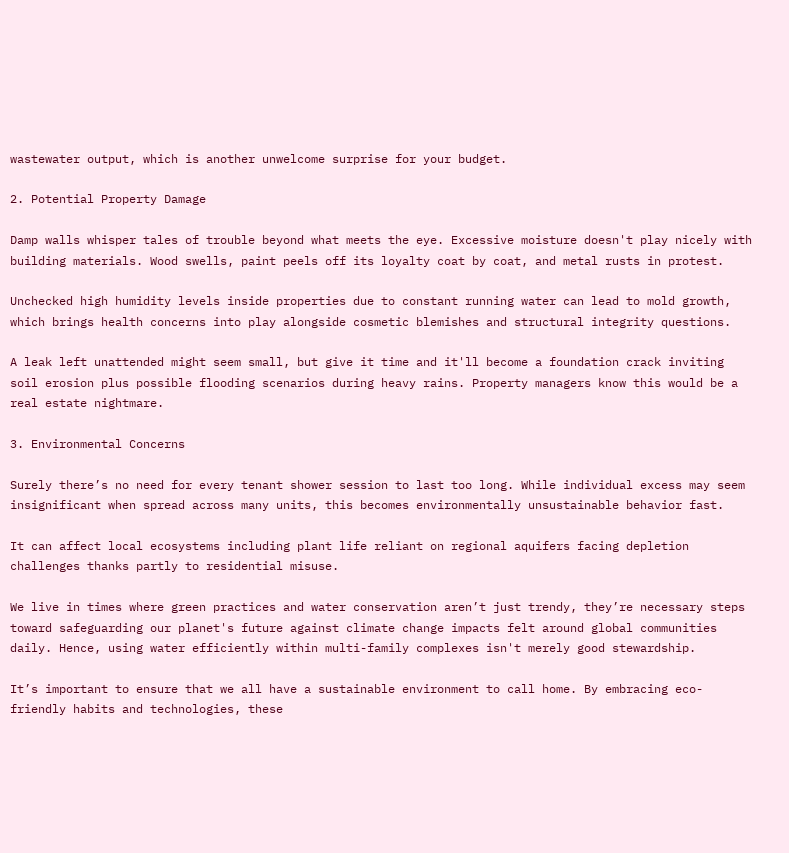wastewater output, which is another unwelcome surprise for your budget.

2. Potential Property Damage

Damp walls whisper tales of trouble beyond what meets the eye. Excessive moisture doesn't play nicely with building materials. Wood swells, paint peels off its loyalty coat by coat, and metal rusts in protest.

Unchecked high humidity levels inside properties due to constant running water can lead to mold growth, which brings health concerns into play alongside cosmetic blemishes and structural integrity questions.

A leak left unattended might seem small, but give it time and it'll become a foundation crack inviting soil erosion plus possible flooding scenarios during heavy rains. Property managers know this would be a real estate nightmare.

3. Environmental Concerns

Surely there’s no need for every tenant shower session to last too long. While individual excess may seem insignificant when spread across many units, this becomes environmentally unsustainable behavior fast.

It can affect local ecosystems including plant life reliant on regional aquifers facing depletion challenges thanks partly to residential misuse.

We live in times where green practices and water conservation aren’t just trendy, they’re necessary steps toward safeguarding our planet's future against climate change impacts felt around global communities daily. Hence, using water efficiently within multi-family complexes isn't merely good stewardship.

It’s important to ensure that we all have a sustainable environment to call home. By embracing eco-friendly habits and technologies, these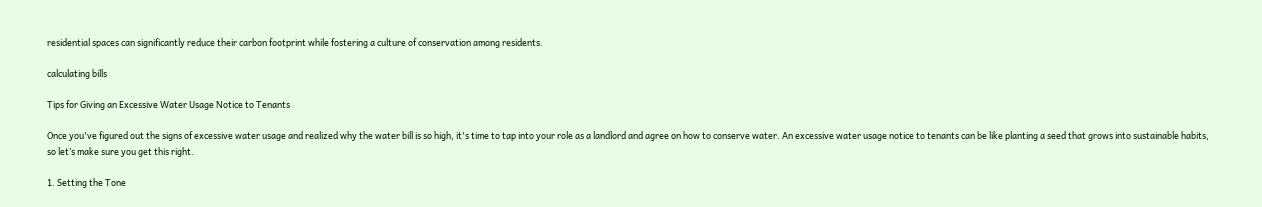residential spaces can significantly reduce their carbon footprint while fostering a culture of conservation among residents.

calculating bills

Tips for Giving an Excessive Water Usage Notice to Tenants

Once you've figured out the signs of excessive water usage and realized why the water bill is so high, it's time to tap into your role as a landlord and agree on how to conserve water. An excessive water usage notice to tenants can be like planting a seed that grows into sustainable habits, so let’s make sure you get this right.

1. Setting the Tone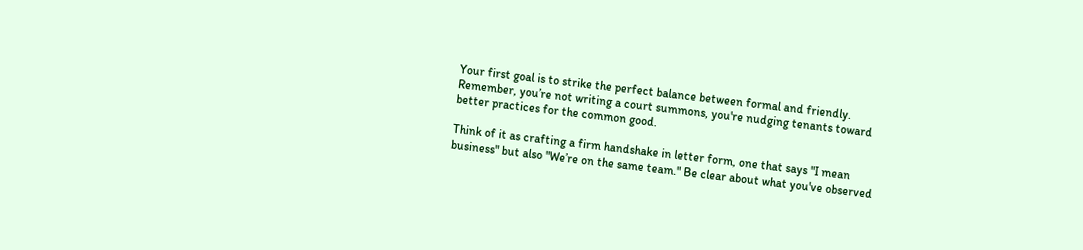Your first goal is to strike the perfect balance between formal and friendly. Remember, you’re not writing a court summons, you're nudging tenants toward better practices for the common good.

Think of it as crafting a firm handshake in letter form, one that says "I mean business" but also "We’re on the same team." Be clear about what you've observed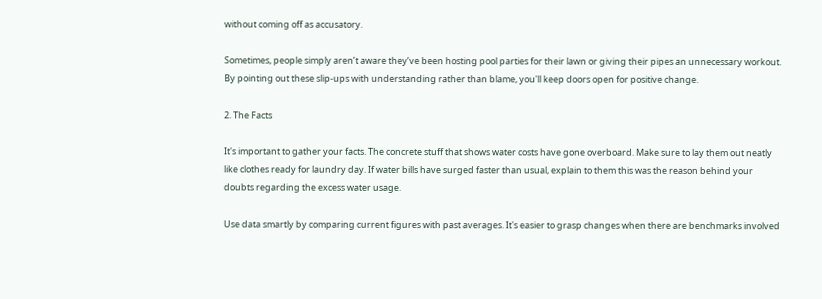without coming off as accusatory.

Sometimes, people simply aren’t aware they’ve been hosting pool parties for their lawn or giving their pipes an unnecessary workout. By pointing out these slip-ups with understanding rather than blame, you'll keep doors open for positive change.

2. The Facts

It's important to gather your facts. The concrete stuff that shows water costs have gone overboard. Make sure to lay them out neatly like clothes ready for laundry day. If water bills have surged faster than usual, explain to them this was the reason behind your doubts regarding the excess water usage.

Use data smartly by comparing current figures with past averages. It's easier to grasp changes when there are benchmarks involved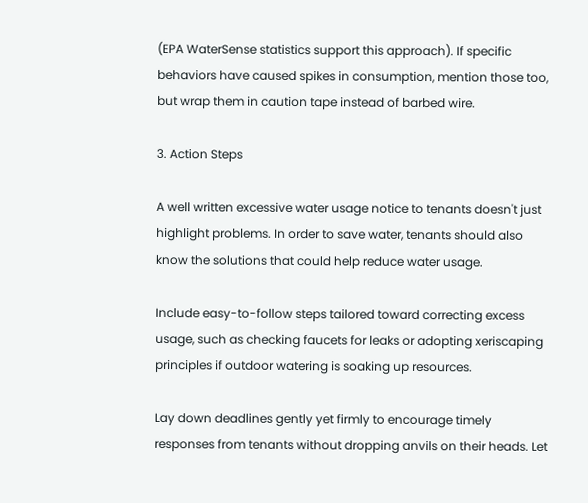(EPA WaterSense statistics support this approach). If specific behaviors have caused spikes in consumption, mention those too, but wrap them in caution tape instead of barbed wire.

3. Action Steps

A well written excessive water usage notice to tenants doesn't just highlight problems. In order to save water, tenants should also know the solutions that could help reduce water usage.

Include easy-to-follow steps tailored toward correcting excess usage, such as checking faucets for leaks or adopting xeriscaping principles if outdoor watering is soaking up resources.

Lay down deadlines gently yet firmly to encourage timely responses from tenants without dropping anvils on their heads. Let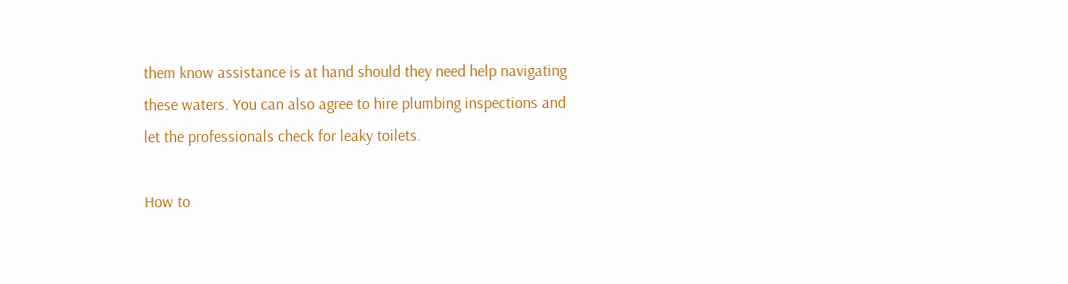them know assistance is at hand should they need help navigating these waters. You can also agree to hire plumbing inspections and let the professionals check for leaky toilets.

How to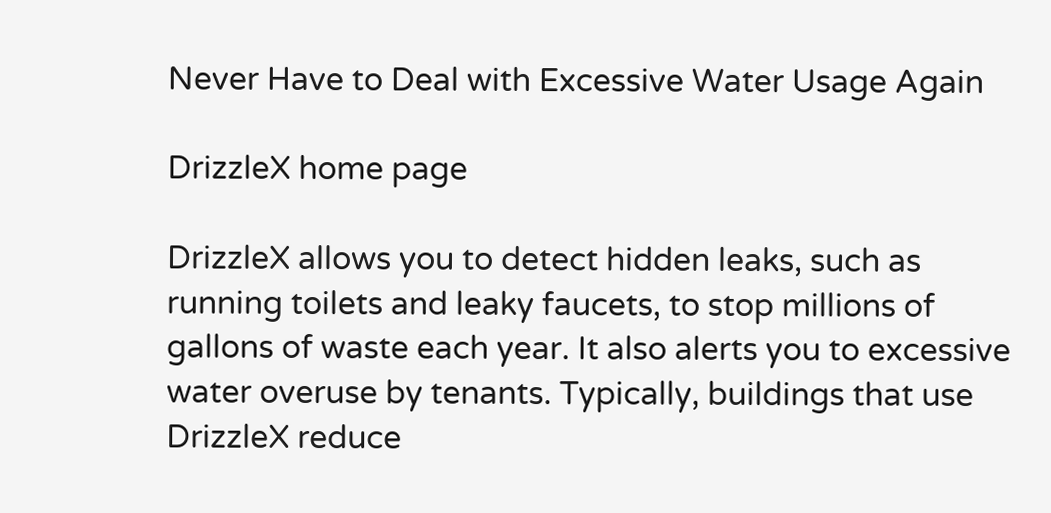Never Have to Deal with Excessive Water Usage Again

DrizzleX home page

DrizzleX allows you to detect hidden leaks, such as running toilets and leaky faucets, to stop millions of gallons of waste each year. It also alerts you to excessive water overuse by tenants. Typically, buildings that use DrizzleX reduce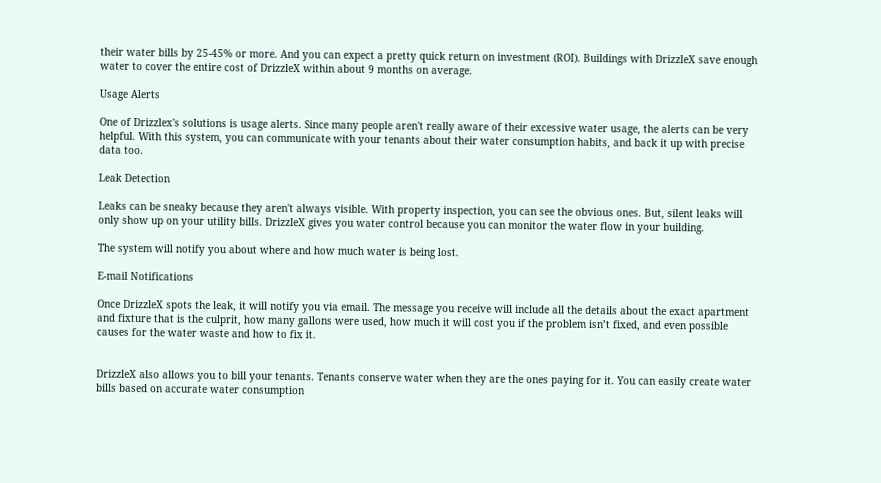their water bills by 25-45% or more. And you can expect a pretty quick return on investment (ROI). Buildings with DrizzleX save enough water to cover the entire cost of DrizzleX within about 9 months on average.

Usage Alerts

One of Drizzlex's solutions is usage alerts. Since many people aren't really aware of their excessive water usage, the alerts can be very helpful. With this system, you can communicate with your tenants about their water consumption habits, and back it up with precise data too.

Leak Detection

Leaks can be sneaky because they aren't always visible. With property inspection, you can see the obvious ones. But, silent leaks will only show up on your utility bills. DrizzleX gives you water control because you can monitor the water flow in your building.

The system will notify you about where and how much water is being lost.

E-mail Notifications

Once DrizzleX spots the leak, it will notify you via email. The message you receive will include all the details about the exact apartment and fixture that is the culprit, how many gallons were used, how much it will cost you if the problem isn’t fixed, and even possible causes for the water waste and how to fix it.


DrizzleX also allows you to bill your tenants. Tenants conserve water when they are the ones paying for it. You can easily create water bills based on accurate water consumption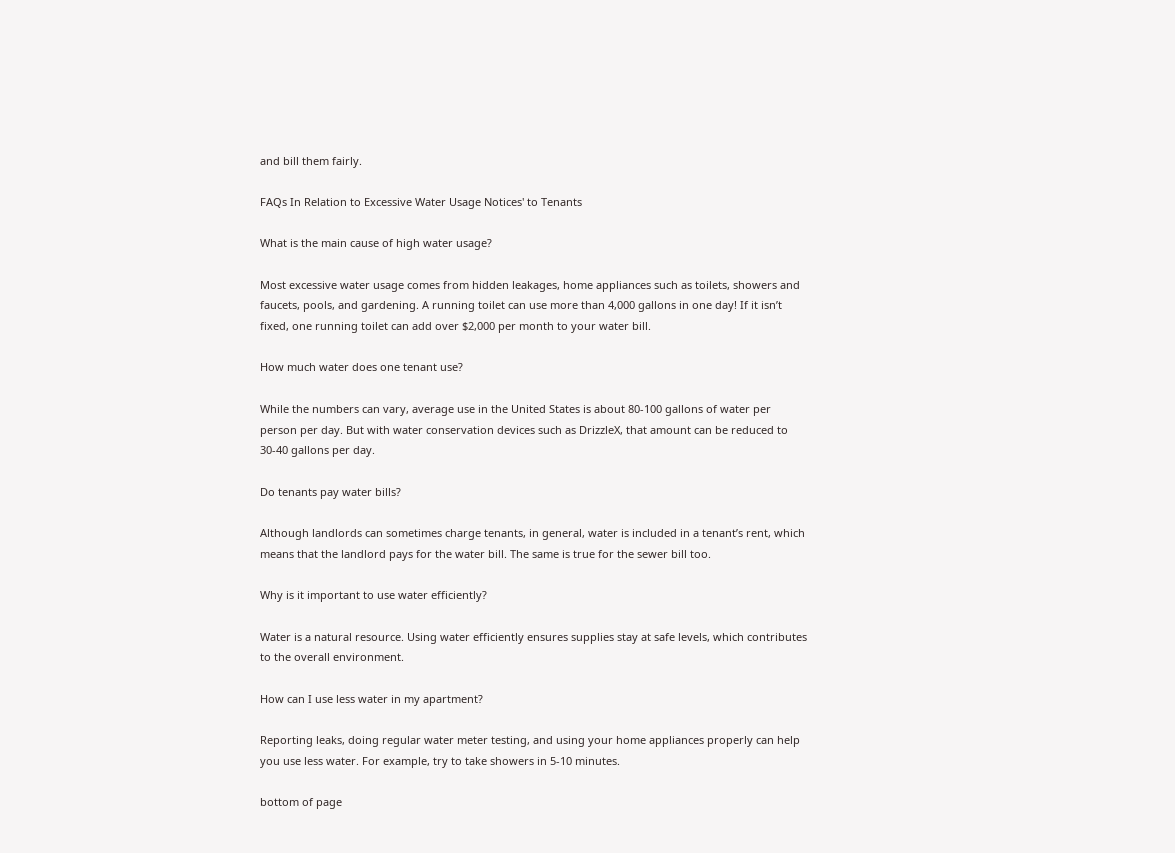and bill them fairly.

FAQs In Relation to Excessive Water Usage Notices' to Tenants

What is the main cause of high water usage?

Most excessive water usage comes from hidden leakages, home appliances such as toilets, showers and faucets, pools, and gardening. A running toilet can use more than 4,000 gallons in one day! If it isn’t fixed, one running toilet can add over $2,000 per month to your water bill.

How much water does one tenant use?

While the numbers can vary, average use in the United States is about 80-100 gallons of water per person per day. But with water conservation devices such as DrizzleX, that amount can be reduced to 30-40 gallons per day.

Do tenants pay water bills?

Although landlords can sometimes charge tenants, in general, water is included in a tenant’s rent, which means that the landlord pays for the water bill. The same is true for the sewer bill too.

Why is it important to use water efficiently?

Water is a natural resource. Using water efficiently ensures supplies stay at safe levels, which contributes to the overall environment.

How can I use less water in my apartment?

Reporting leaks, doing regular water meter testing, and using your home appliances properly can help you use less water. For example, try to take showers in 5-10 minutes.

bottom of page